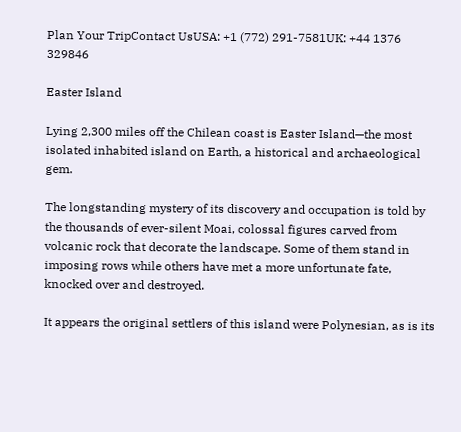Plan Your TripContact UsUSA: +1 (772) 291-7581UK: +44 1376 329846

Easter Island

Lying 2,300 miles off the Chilean coast is Easter Island—the most isolated inhabited island on Earth, a historical and archaeological gem.

The longstanding mystery of its discovery and occupation is told by the thousands of ever-silent Moai, colossal figures carved from volcanic rock that decorate the landscape. Some of them stand in imposing rows while others have met a more unfortunate fate, knocked over and destroyed.

It appears the original settlers of this island were Polynesian, as is its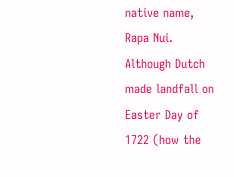native name, Rapa Nui. Although Dutch made landfall on Easter Day of 1722 (how the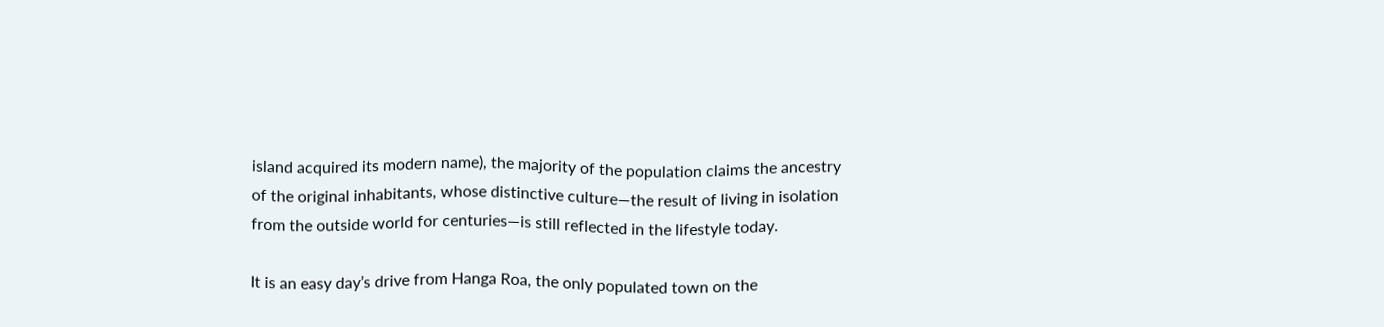island acquired its modern name), the majority of the population claims the ancestry of the original inhabitants, whose distinctive culture—the result of living in isolation from the outside world for centuries—is still reflected in the lifestyle today.

It is an easy day’s drive from Hanga Roa, the only populated town on the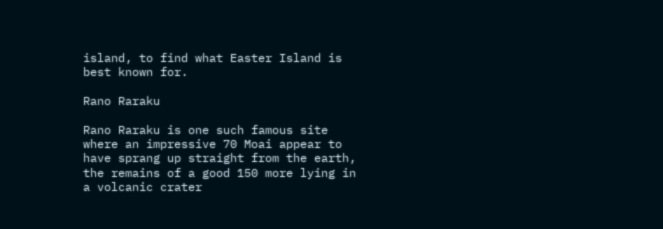island, to find what Easter Island is best known for.

Rano Raraku

Rano Raraku is one such famous site where an impressive 70 Moai appear to have sprang up straight from the earth, the remains of a good 150 more lying in a volcanic crater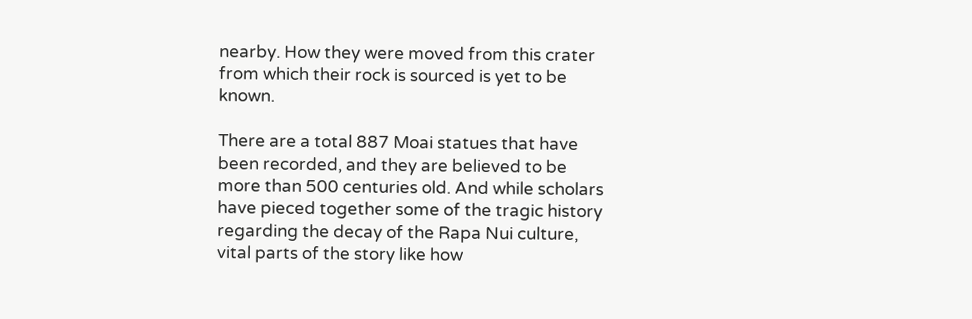nearby. How they were moved from this crater from which their rock is sourced is yet to be known.

There are a total 887 Moai statues that have been recorded, and they are believed to be more than 500 centuries old. And while scholars have pieced together some of the tragic history regarding the decay of the Rapa Nui culture, vital parts of the story like how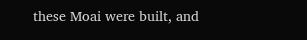these Moai were built, and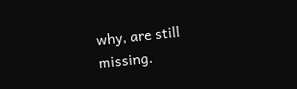why, are still missing.